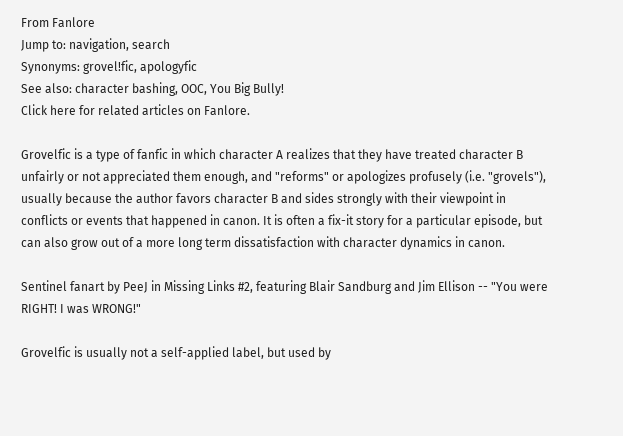From Fanlore
Jump to: navigation, search
Synonyms: grovel!fic, apologyfic
See also: character bashing, OOC, You Big Bully!
Click here for related articles on Fanlore.

Grovelfic is a type of fanfic in which character A realizes that they have treated character B unfairly or not appreciated them enough, and "reforms" or apologizes profusely (i.e. "grovels"), usually because the author favors character B and sides strongly with their viewpoint in conflicts or events that happened in canon. It is often a fix-it story for a particular episode, but can also grow out of a more long term dissatisfaction with character dynamics in canon.

Sentinel fanart by PeeJ in Missing Links #2, featuring Blair Sandburg and Jim Ellison -- "You were RIGHT! I was WRONG!"

Grovelfic is usually not a self-applied label, but used by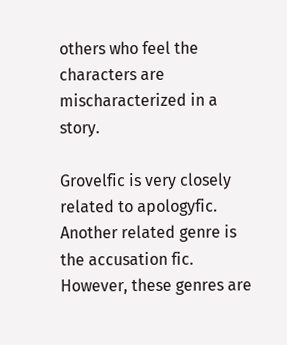others who feel the characters are mischaracterized in a story.

Grovelfic is very closely related to apologyfic. Another related genre is the accusation fic. However, these genres are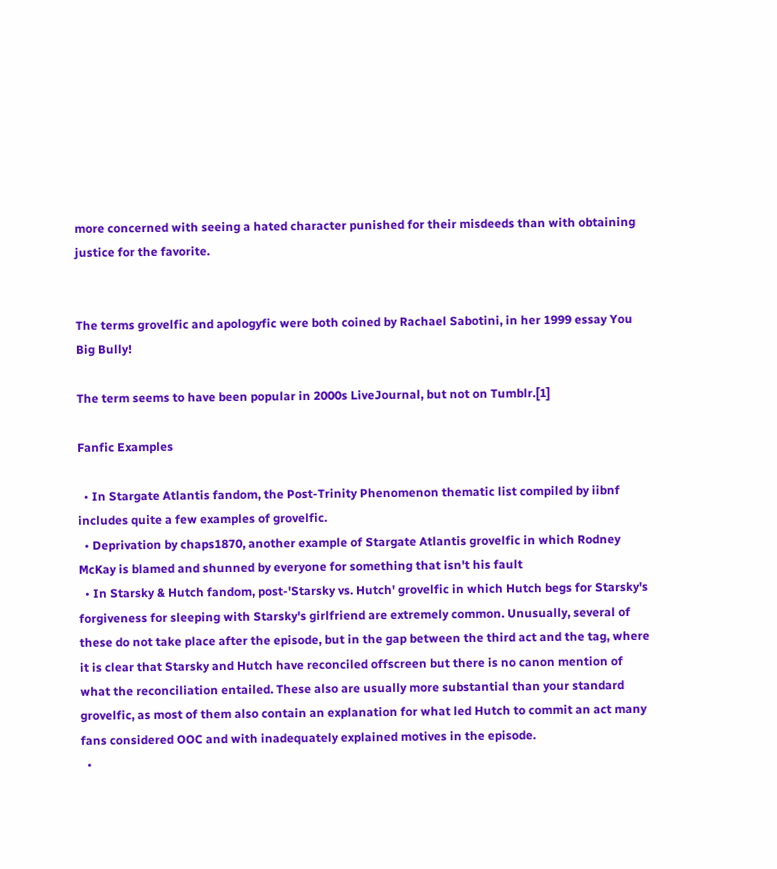more concerned with seeing a hated character punished for their misdeeds than with obtaining justice for the favorite.


The terms grovelfic and apologyfic were both coined by Rachael Sabotini, in her 1999 essay You Big Bully!

The term seems to have been popular in 2000s LiveJournal, but not on Tumblr.[1]

Fanfic Examples

  • In Stargate Atlantis fandom, the Post-Trinity Phenomenon thematic list compiled by iibnf includes quite a few examples of grovelfic.
  • Deprivation by chaps1870, another example of Stargate Atlantis grovelfic in which Rodney McKay is blamed and shunned by everyone for something that isn't his fault
  • In Starsky & Hutch fandom, post-'Starsky vs. Hutch' grovelfic in which Hutch begs for Starsky's forgiveness for sleeping with Starsky's girlfriend are extremely common. Unusually, several of these do not take place after the episode, but in the gap between the third act and the tag, where it is clear that Starsky and Hutch have reconciled offscreen but there is no canon mention of what the reconciliation entailed. These also are usually more substantial than your standard grovelfic, as most of them also contain an explanation for what led Hutch to commit an act many fans considered OOC and with inadequately explained motives in the episode.
  •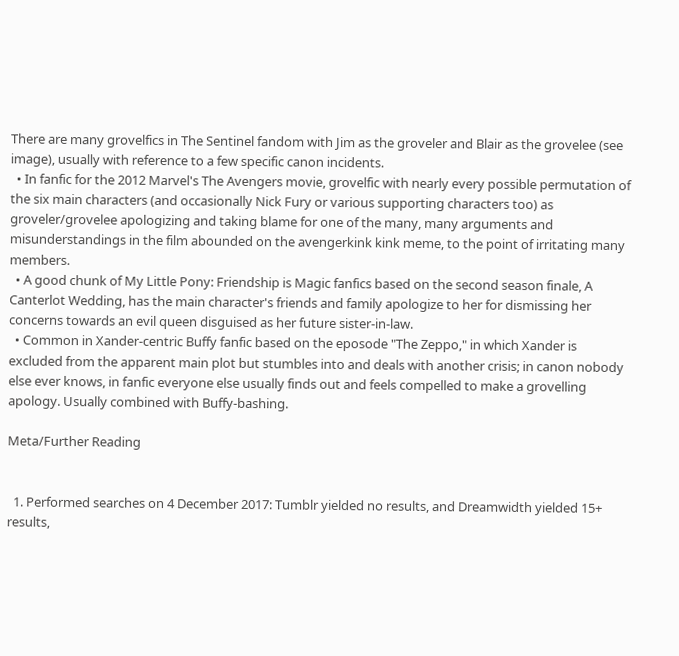There are many grovelfics in The Sentinel fandom with Jim as the groveler and Blair as the grovelee (see image), usually with reference to a few specific canon incidents.
  • In fanfic for the 2012 Marvel's The Avengers movie, grovelfic with nearly every possible permutation of the six main characters (and occasionally Nick Fury or various supporting characters too) as groveler/grovelee apologizing and taking blame for one of the many, many arguments and misunderstandings in the film abounded on the avengerkink kink meme, to the point of irritating many members.
  • A good chunk of My Little Pony: Friendship is Magic fanfics based on the second season finale, A Canterlot Wedding, has the main character's friends and family apologize to her for dismissing her concerns towards an evil queen disguised as her future sister-in-law.
  • Common in Xander-centric Buffy fanfic based on the eposode "The Zeppo," in which Xander is excluded from the apparent main plot but stumbles into and deals with another crisis; in canon nobody else ever knows, in fanfic everyone else usually finds out and feels compelled to make a grovelling apology. Usually combined with Buffy-bashing.

Meta/Further Reading


  1. Performed searches on 4 December 2017: Tumblr yielded no results, and Dreamwidth yielded 15+ results,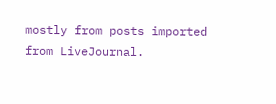mostly from posts imported from LiveJournal.